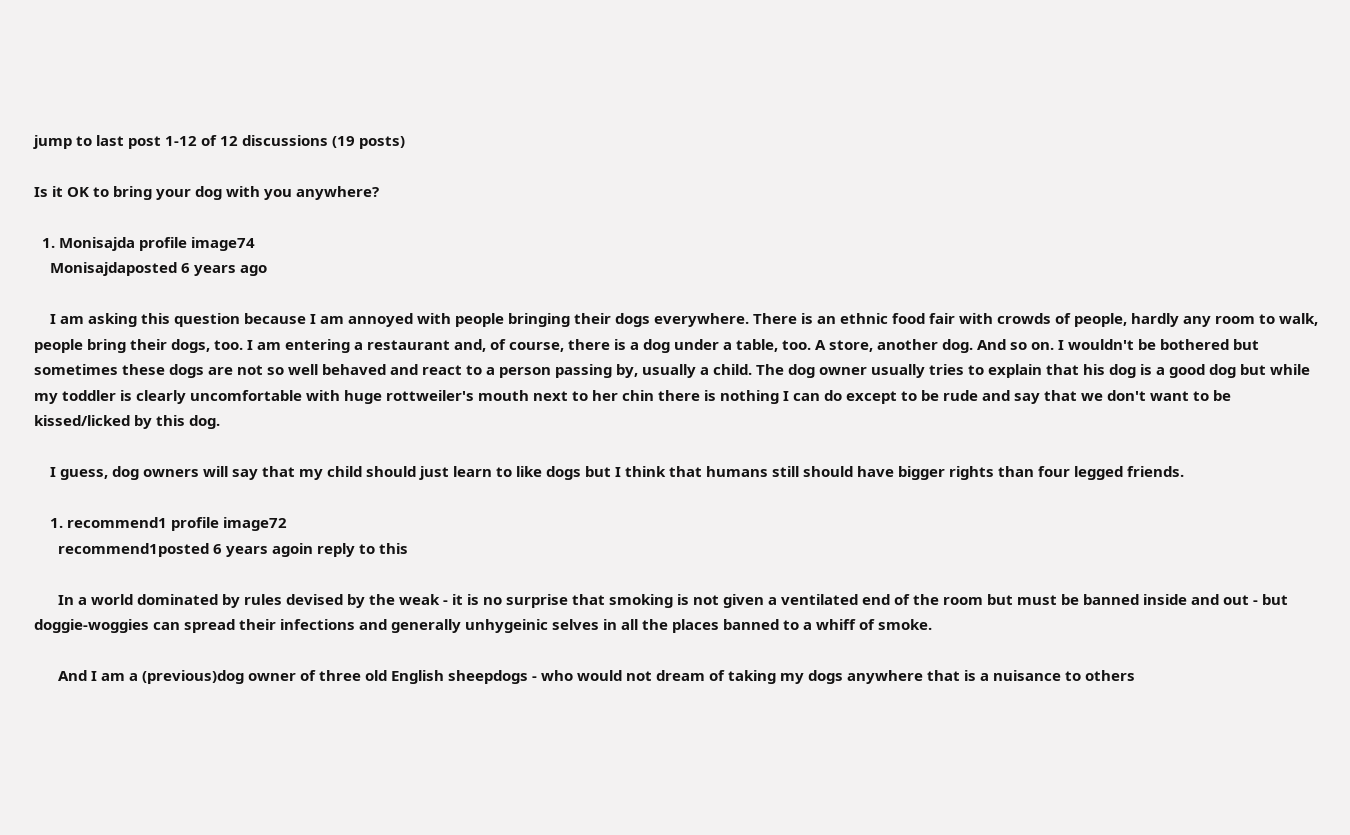jump to last post 1-12 of 12 discussions (19 posts)

Is it OK to bring your dog with you anywhere?

  1. Monisajda profile image74
    Monisajdaposted 6 years ago

    I am asking this question because I am annoyed with people bringing their dogs everywhere. There is an ethnic food fair with crowds of people, hardly any room to walk, people bring their dogs, too. I am entering a restaurant and, of course, there is a dog under a table, too. A store, another dog. And so on. I wouldn't be bothered but sometimes these dogs are not so well behaved and react to a person passing by, usually a child. The dog owner usually tries to explain that his dog is a good dog but while my toddler is clearly uncomfortable with huge rottweiler's mouth next to her chin there is nothing I can do except to be rude and say that we don't want to be kissed/licked by this dog.

    I guess, dog owners will say that my child should just learn to like dogs but I think that humans still should have bigger rights than four legged friends.

    1. recommend1 profile image72
      recommend1posted 6 years agoin reply to this

      In a world dominated by rules devised by the weak - it is no surprise that smoking is not given a ventilated end of the room but must be banned inside and out - but doggie-woggies can spread their infections and generally unhygeinic selves in all the places banned to a whiff of smoke.

      And I am a (previous)dog owner of three old English sheepdogs - who would not dream of taking my dogs anywhere that is a nuisance to others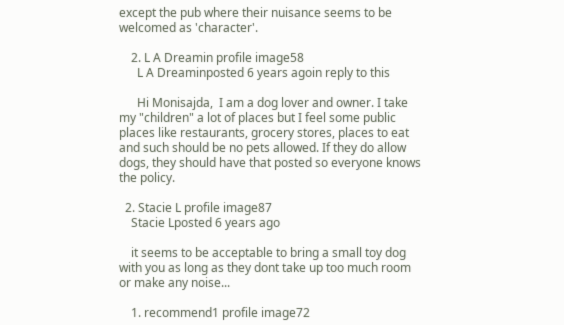except the pub where their nuisance seems to be welcomed as 'character'.

    2. L A Dreamin profile image58
      L A Dreaminposted 6 years agoin reply to this

      Hi Monisajda,  I am a dog lover and owner. I take my "children" a lot of places but I feel some public places like restaurants, grocery stores, places to eat and such should be no pets allowed. If they do allow dogs, they should have that posted so everyone knows the policy.

  2. Stacie L profile image87
    Stacie Lposted 6 years ago

    it seems to be acceptable to bring a small toy dog with you as long as they dont take up too much room or make any noise...

    1. recommend1 profile image72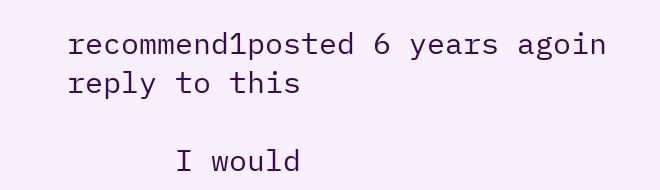recommend1posted 6 years agoin reply to this

      I would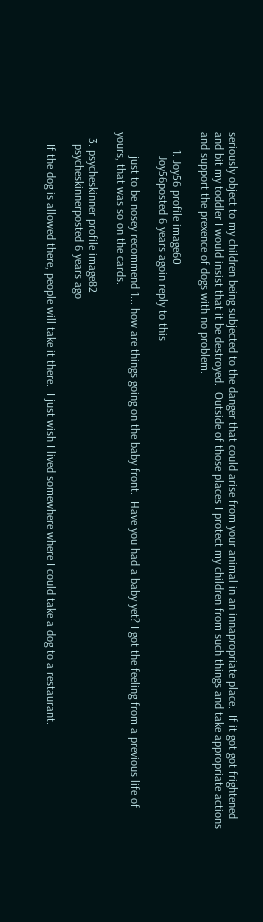seriously object to my children being subjected to the danger that could arise from your animal in an innapropriate place.  If it got got frightened and bit my toddler I would insist that it be destroyed.  Outside of those places I protect my children from such things and take appropriate actions and support the prexence of dogs with no problem.

      1. Joy56 profile image60
        Joy56posted 6 years agoin reply to this

        just to be nosey recommend 1... how are things going on the baby front.  Have you had a baby yet? I got the feeling from a previous life of yours, that was so on the cards.

  3. psycheskinner profile image82
    psycheskinnerposted 6 years ago

    If the dog is allowed there, people will take it there.  I just wish I lived somewhere where I could take a dog to a restaurant.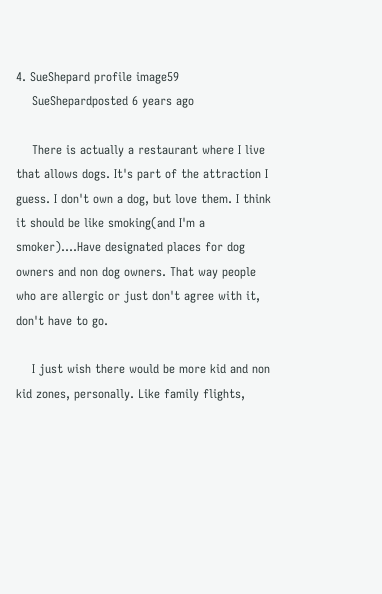4. SueShepard profile image59
    SueShepardposted 6 years ago

    There is actually a restaurant where I live that allows dogs. It's part of the attraction I guess. I don't own a dog, but love them. I think it should be like smoking(and I'm a smoker)....Have designated places for dog owners and non dog owners. That way people who are allergic or just don't agree with it, don't have to go.

    I just wish there would be more kid and non kid zones, personally. Like family flights,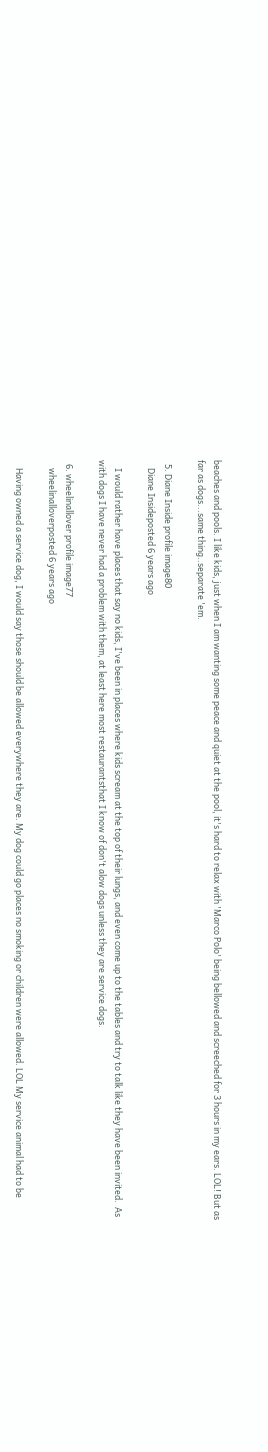beaches and pools. I like kids, just when I am wanting some peace and quiet at the pool, it's hard to relax with 'Marco Polo' being bellowed and screeched for 3 hours in my ears. LOL! But as far as dogs...same thing..separate 'em.

  5. Diane Inside profile image80
    Diane Insideposted 6 years ago

    I would rather have places that say no kids, I've been in places where kids scream at the top of their lungs, and even come up to the tables and try to talk like they have been invited.  As with dogs I have never had a problem with them, at least here most restaurantsthat I know of don't alow dogs unless they are service dogs.

  6. wheelinallover profile image77
    wheelinalloverposted 6 years ago

    Having owned a service dog, I would say those should be allowed everywhere they are. My dog could go places no smoking or children were allowed. LOL My service animal had to be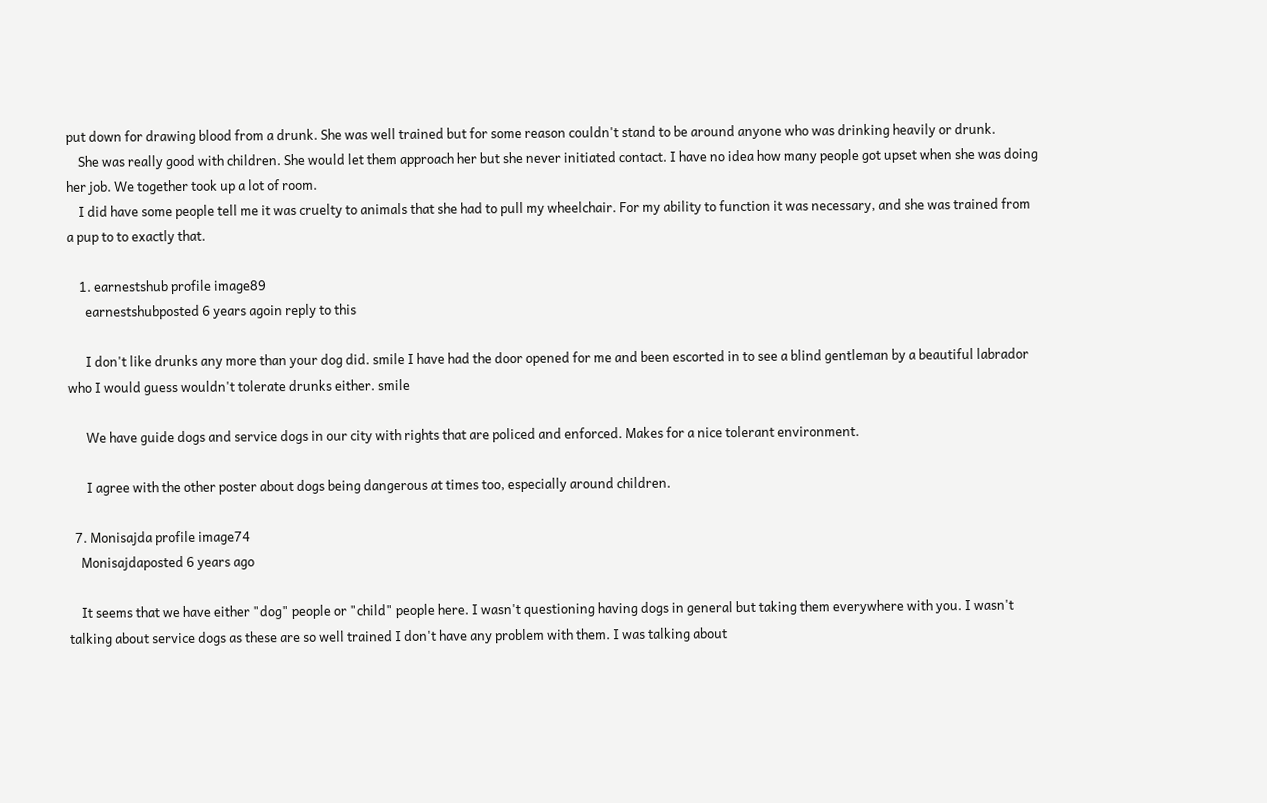put down for drawing blood from a drunk. She was well trained but for some reason couldn't stand to be around anyone who was drinking heavily or drunk.
    She was really good with children. She would let them approach her but she never initiated contact. I have no idea how many people got upset when she was doing her job. We together took up a lot of room.
    I did have some people tell me it was cruelty to animals that she had to pull my wheelchair. For my ability to function it was necessary, and she was trained from a pup to to exactly that.

    1. earnestshub profile image89
      earnestshubposted 6 years agoin reply to this

      I don't like drunks any more than your dog did. smile I have had the door opened for me and been escorted in to see a blind gentleman by a beautiful labrador who I would guess wouldn't tolerate drunks either. smile

      We have guide dogs and service dogs in our city with rights that are policed and enforced. Makes for a nice tolerant environment.

      I agree with the other poster about dogs being dangerous at times too, especially around children.

  7. Monisajda profile image74
    Monisajdaposted 6 years ago

    It seems that we have either "dog" people or "child" people here. I wasn't questioning having dogs in general but taking them everywhere with you. I wasn't talking about service dogs as these are so well trained I don't have any problem with them. I was talking about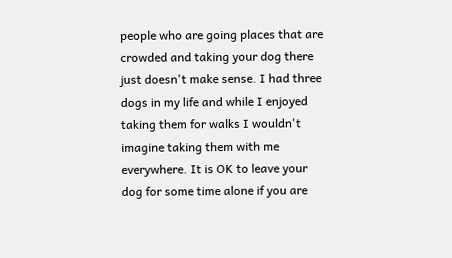people who are going places that are crowded and taking your dog there just doesn't make sense. I had three dogs in my life and while I enjoyed taking them for walks I wouldn't imagine taking them with me everywhere. It is OK to leave your dog for some time alone if you are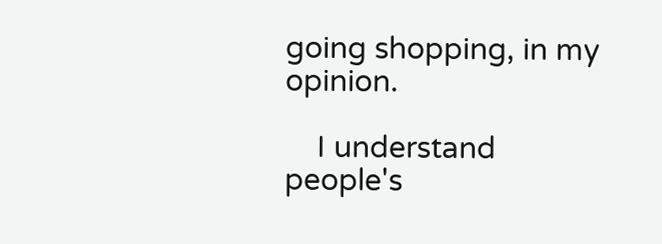going shopping, in my opinion.

    I understand people's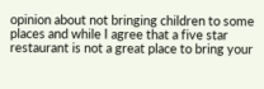opinion about not bringing children to some places and while I agree that a five star restaurant is not a great place to bring your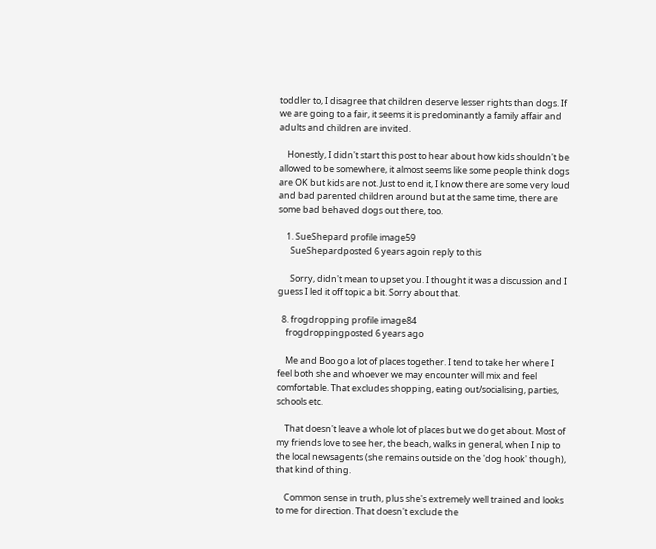toddler to, I disagree that children deserve lesser rights than dogs. If we are going to a fair, it seems it is predominantly a family affair and adults and children are invited.

    Honestly, I didn't start this post to hear about how kids shouldn't be allowed to be somewhere, it almost seems like some people think dogs are OK but kids are not. Just to end it, I know there are some very loud and bad parented children around but at the same time, there are some bad behaved dogs out there, too.

    1. SueShepard profile image59
      SueShepardposted 6 years agoin reply to this

      Sorry, didn't mean to upset you. I thought it was a discussion and I guess I led it off topic a bit. Sorry about that.

  8. frogdropping profile image84
    frogdroppingposted 6 years ago

    Me and Boo go a lot of places together. I tend to take her where I feel both she and whoever we may encounter will mix and feel comfortable. That excludes shopping, eating out/socialising, parties, schools etc.

    That doesn't leave a whole lot of places but we do get about. Most of my friends love to see her, the beach, walks in general, when I nip to the local newsagents (she remains outside on the 'dog hook' though), that kind of thing.

    Common sense in truth, plus she's extremely well trained and looks to me for direction. That doesn't exclude the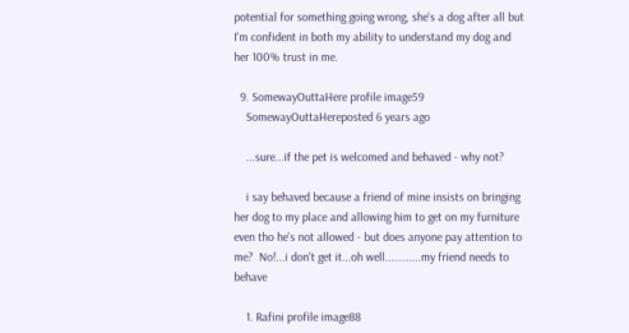potential for something going wrong, she's a dog after all but I'm confident in both my ability to understand my dog and her 100% trust in me.

  9. SomewayOuttaHere profile image59
    SomewayOuttaHereposted 6 years ago

    ...sure...if the pet is welcomed and behaved - why not?

    i say behaved because a friend of mine insists on bringing her dog to my place and allowing him to get on my furniture even tho he's not allowed - but does anyone pay attention to me?  No!...i don't get it...oh well............my friend needs to behave

    1. Rafini profile image88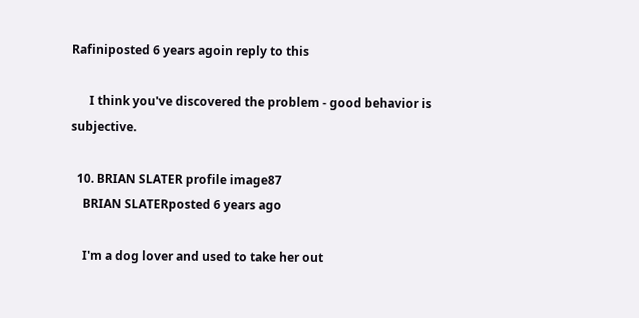Rafiniposted 6 years agoin reply to this

      I think you've discovered the problem - good behavior is subjective.

  10. BRIAN SLATER profile image87
    BRIAN SLATERposted 6 years ago

    I'm a dog lover and used to take her out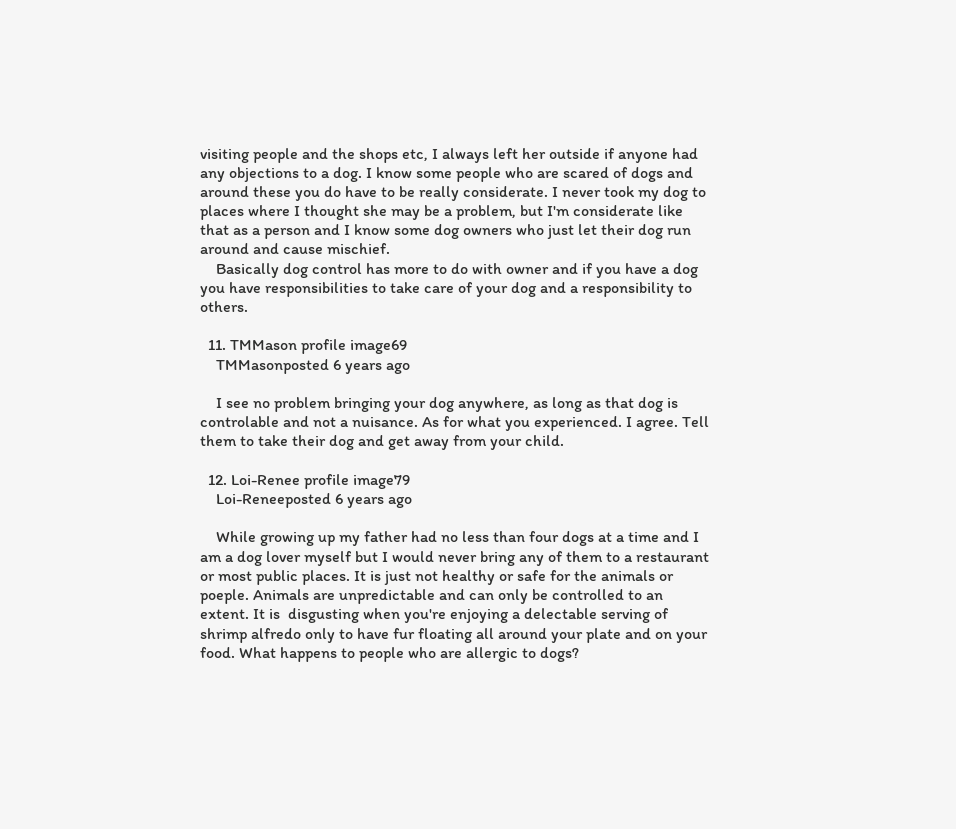visiting people and the shops etc, I always left her outside if anyone had any objections to a dog. I know some people who are scared of dogs and around these you do have to be really considerate. I never took my dog to places where I thought she may be a problem, but I'm considerate like that as a person and I know some dog owners who just let their dog run around and cause mischief.
    Basically dog control has more to do with owner and if you have a dog you have responsibilities to take care of your dog and a responsibility to others.

  11. TMMason profile image69
    TMMasonposted 6 years ago

    I see no problem bringing your dog anywhere, as long as that dog is controlable and not a nuisance. As for what you experienced. I agree. Tell them to take their dog and get away from your child.

  12. Loi-Renee profile image79
    Loi-Reneeposted 6 years ago

    While growing up my father had no less than four dogs at a time and I am a dog lover myself but I would never bring any of them to a restaurant or most public places. It is just not healthy or safe for the animals or poeple. Animals are unpredictable and can only be controlled to an extent. It is  disgusting when you're enjoying a delectable serving of shrimp alfredo only to have fur floating all around your plate and on your food. What happens to people who are allergic to dogs?